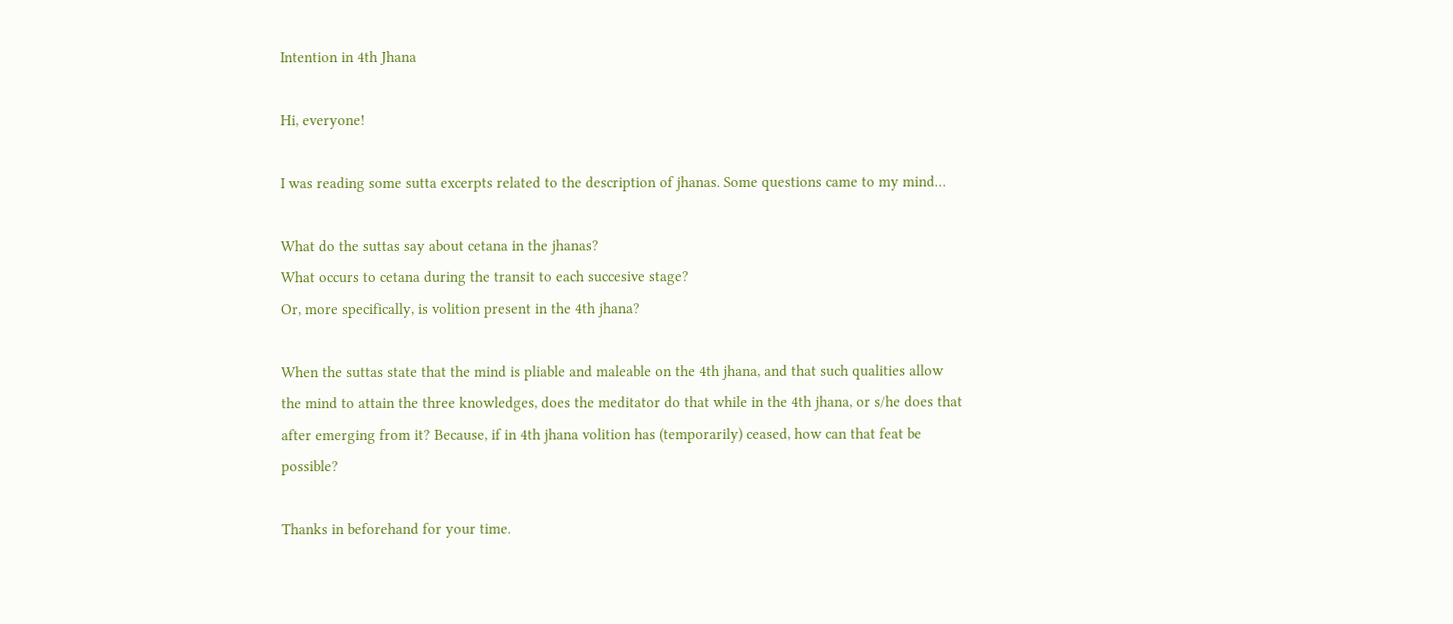Intention in 4th Jhana

Hi, everyone!

I was reading some sutta excerpts related to the description of jhanas. Some questions came to my mind…

What do the suttas say about cetana in the jhanas?
What occurs to cetana during the transit to each succesive stage?
Or, more specifically, is volition present in the 4th jhana?

When the suttas state that the mind is pliable and maleable on the 4th jhana, and that such qualities allow the mind to attain the three knowledges, does the meditator do that while in the 4th jhana, or s/he does that after emerging from it? Because, if in 4th jhana volition has (temporarily) ceased, how can that feat be possible?

Thanks in beforehand for your time.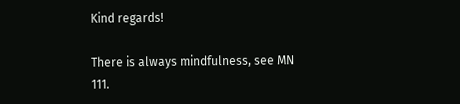Kind regards!

There is always mindfulness, see MN 111.